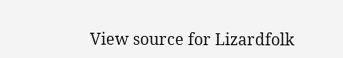View source for Lizardfolk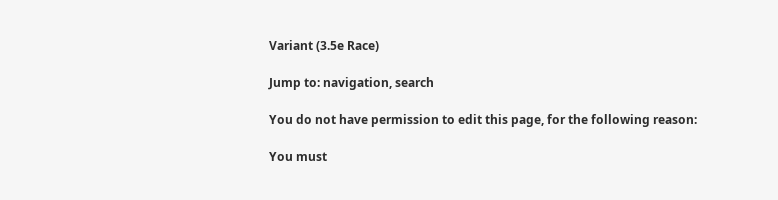Variant (3.5e Race)

Jump to: navigation, search

You do not have permission to edit this page, for the following reason:

You must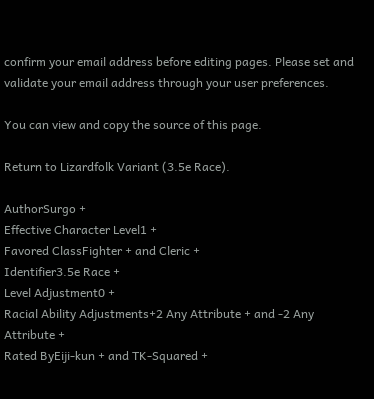confirm your email address before editing pages. Please set and validate your email address through your user preferences.

You can view and copy the source of this page.

Return to Lizardfolk Variant (3.5e Race).

AuthorSurgo +
Effective Character Level1 +
Favored ClassFighter + and Cleric +
Identifier3.5e Race +
Level Adjustment0 +
Racial Ability Adjustments+2 Any Attribute + and -2 Any Attribute +
Rated ByEiji-kun + and TK-Squared +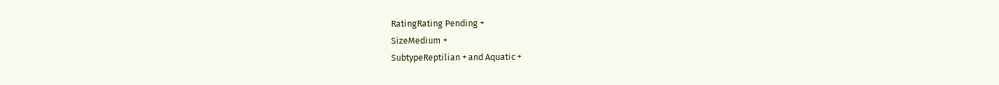RatingRating Pending +
SizeMedium +
SubtypeReptilian + and Aquatic +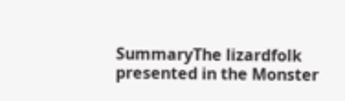SummaryThe lizardfolk presented in the Monster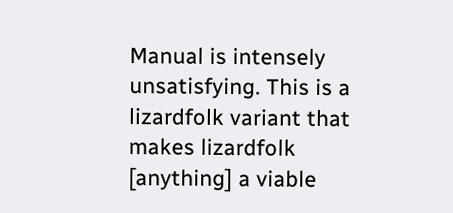Manual is intensely unsatisfying. This is a lizardfolk variant that makes lizardfolk [anything] a viable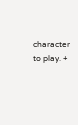character to play. +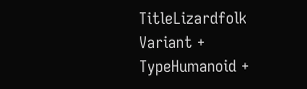TitleLizardfolk Variant +
TypeHumanoid +